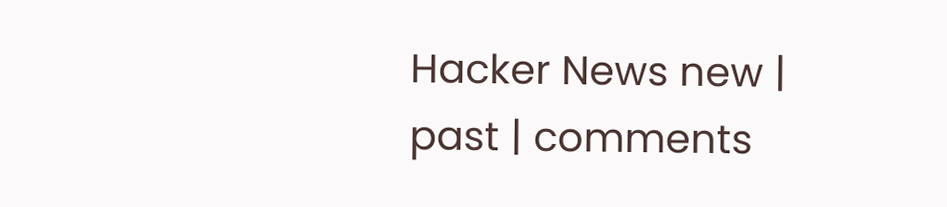Hacker News new | past | comments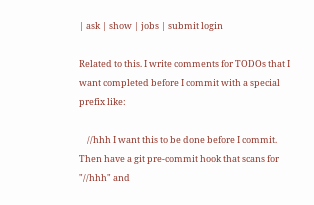| ask | show | jobs | submit login

Related to this. I write comments for TODOs that I want completed before I commit with a special prefix like:

    //hhh I want this to be done before I commit.
Then have a git pre-commit hook that scans for "//hhh" and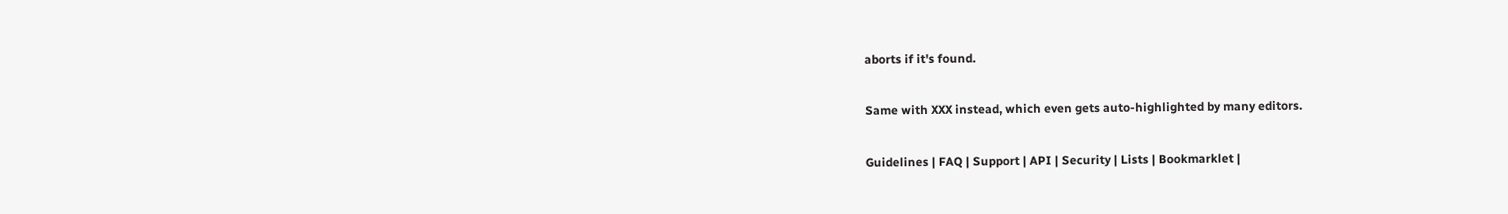aborts if it's found.

Same with XXX instead, which even gets auto-highlighted by many editors.

Guidelines | FAQ | Support | API | Security | Lists | Bookmarklet |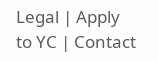Legal | Apply to YC | Contact